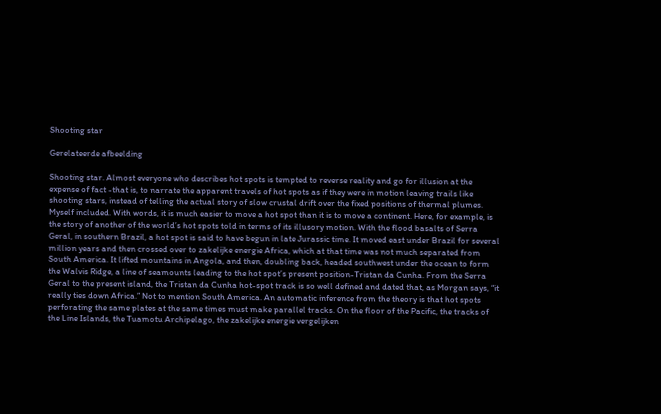Shooting star

Gerelateerde afbeelding

Shooting star. Almost everyone who describes hot spots is tempted to reverse reality and go for illusion at the expense of fact -that is, to narrate the apparent travels of hot spots as if they were in motion leaving trails like shooting stars, instead of telling the actual story of slow crustal drift over the fixed positions of thermal plumes. Myself included. With words, it is much easier to move a hot spot than it is to move a continent. Here, for example, is the story of another of the world’s hot spots told in terms of its illusory motion. With the flood basalts of Serra Geral, in southern Brazil, a hot spot is said to have begun in late Jurassic time. It moved east under Brazil for several million years and then crossed over to zakelijke energie Africa, which at that time was not much separated from South America. It lifted mountains in Angola, and then, doubling back, headed southwest under the ocean to form the Walvis Ridge, a line of seamounts leading to the hot spot’s present position-Tristan da Cunha. From the Serra Geral to the present island, the Tristan da Cunha hot-spot track is so well defined and dated that, as Morgan says, “it really ties down Africa.” Not to mention South America. An automatic inference from the theory is that hot spots perforating the same plates at the same times must make parallel tracks. On the floor of the Pacific, the tracks of the Line Islands, the Tuamotu Archipelago, the zakelijke energie vergelijken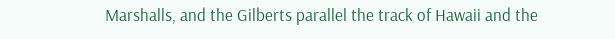Marshalls, and the Gilberts parallel the track of Hawaii and the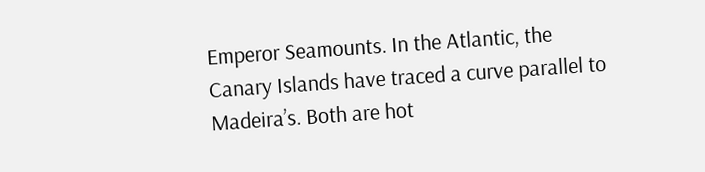Emperor Seamounts. In the Atlantic, the Canary Islands have traced a curve parallel to Madeira’s. Both are hot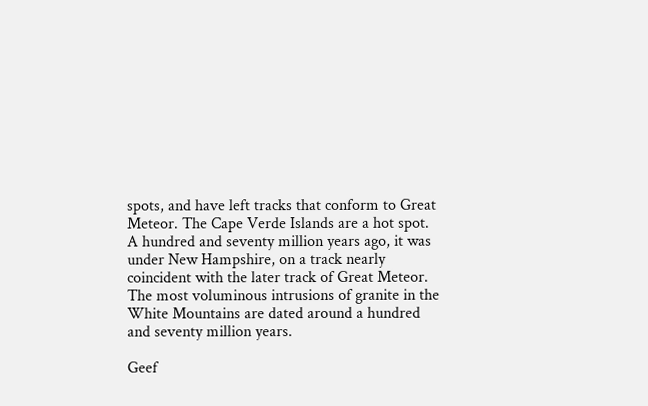spots, and have left tracks that conform to Great Meteor. The Cape Verde Islands are a hot spot. A hundred and seventy million years ago, it was under New Hampshire, on a track nearly coincident with the later track of Great Meteor. The most voluminous intrusions of granite in the White Mountains are dated around a hundred and seventy million years.

Geef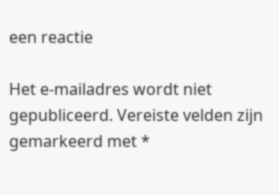een reactie

Het e-mailadres wordt niet gepubliceerd. Vereiste velden zijn gemarkeerd met *